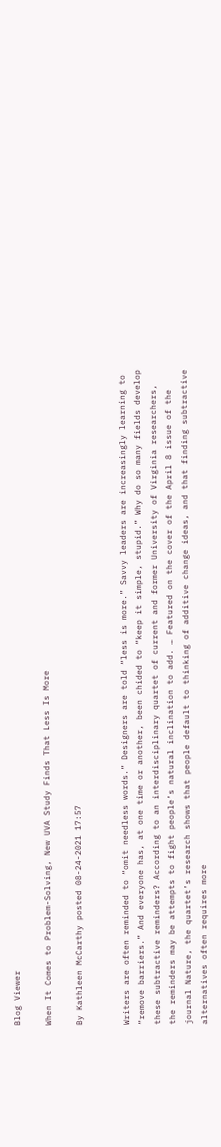Blog Viewer

When It Comes to Problem-Solving, New UVA Study Finds That Less Is More

By Kathleen McCarthy posted 08-24-2021 17:57


Writers are often reminded to “omit needless words.” Designers are told “less is more.” Savvy leaders are increasingly learning to “remove barriers.” And everyone has, at one time or another, been chided to “keep it simple, stupid.” Why do so many fields develop these subtractive reminders? According to an interdisciplinary quartet of current and former University of Virginia researchers, the reminders may be attempts to fight people’s natural inclination to add. … Featured on the cover of the April 8 issue of the journal Nature, the quartet’s research shows that people default to thinking of additive change ideas, and that finding subtractive alternatives often requires more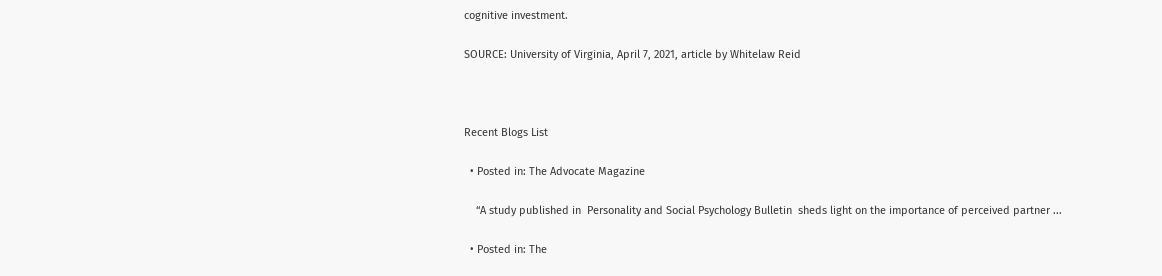cognitive investment.

SOURCE: University of Virginia, April 7, 2021, article by Whitelaw Reid



Recent Blogs List

  • Posted in: The Advocate Magazine

    “A study published in  Personality and Social Psychology Bulletin  sheds light on the importance of perceived partner ...

  • Posted in: The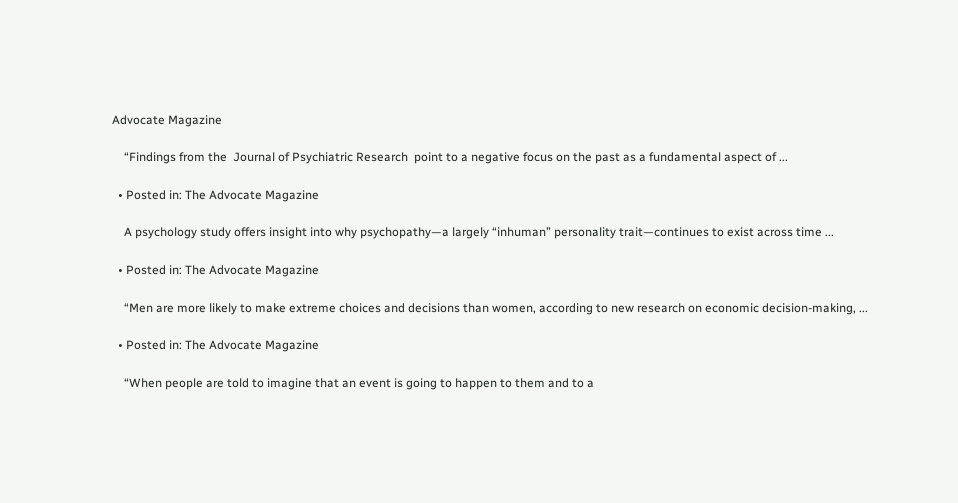Advocate Magazine

    “Findings from the  Journal of Psychiatric Research  point to a negative focus on the past as a fundamental aspect of ...

  • Posted in: The Advocate Magazine

    A psychology study offers insight into why psychopathy—a largely “inhuman” personality trait—continues to exist across time ...

  • Posted in: The Advocate Magazine

    “Men are more likely to make extreme choices and decisions than women, according to new research on economic decision-making, ...

  • Posted in: The Advocate Magazine

    “When people are told to imagine that an event is going to happen to them and to a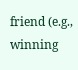friend (e.g., winning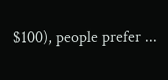$100), people prefer ...